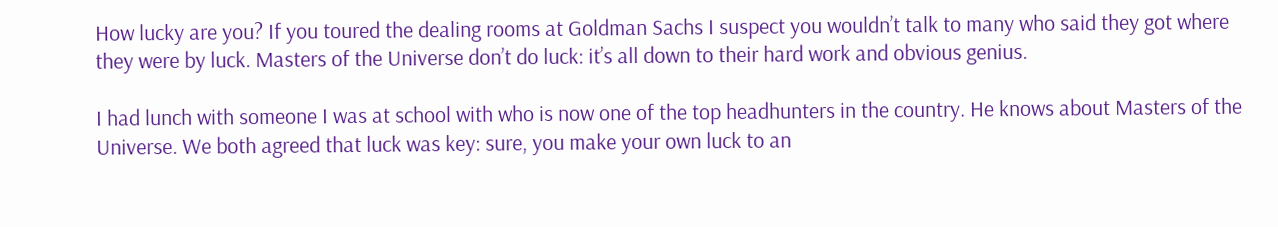How lucky are you? If you toured the dealing rooms at Goldman Sachs I suspect you wouldn’t talk to many who said they got where they were by luck. Masters of the Universe don’t do luck: it’s all down to their hard work and obvious genius.

I had lunch with someone I was at school with who is now one of the top headhunters in the country. He knows about Masters of the Universe. We both agreed that luck was key: sure, you make your own luck to an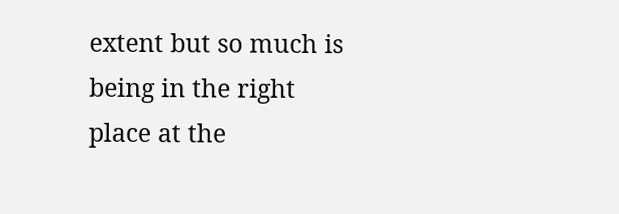extent but so much is being in the right place at the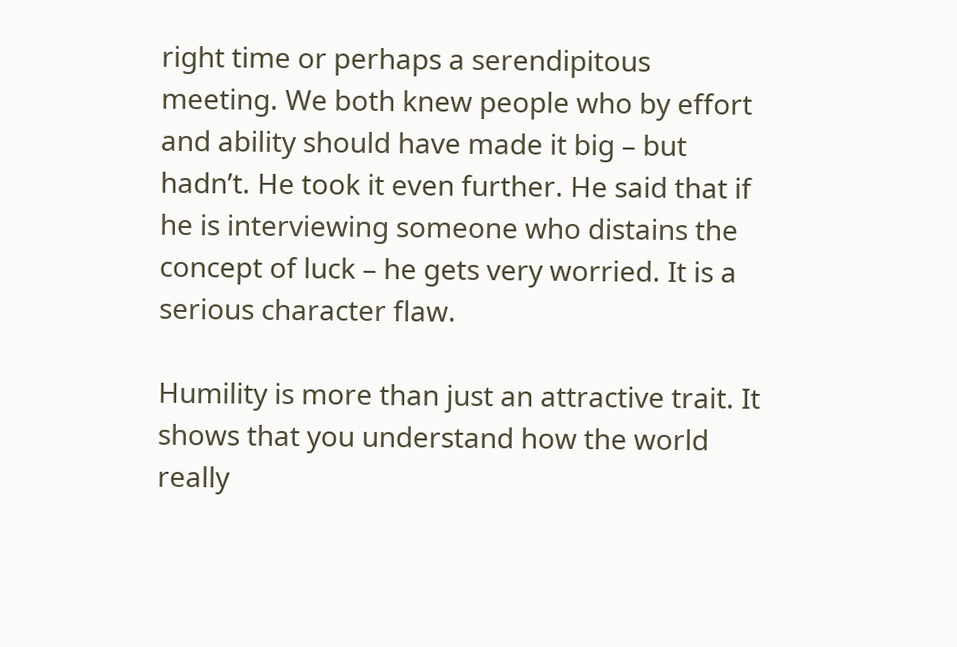right time or perhaps a serendipitous meeting. We both knew people who by effort and ability should have made it big – but hadn’t. He took it even further. He said that if he is interviewing someone who distains the concept of luck – he gets very worried. It is a serious character flaw.

Humility is more than just an attractive trait. It shows that you understand how the world really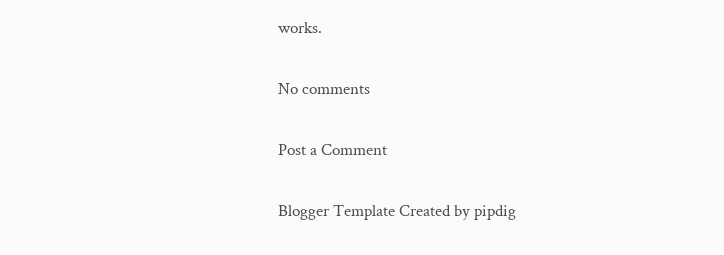works.

No comments

Post a Comment

Blogger Template Created by pipdig